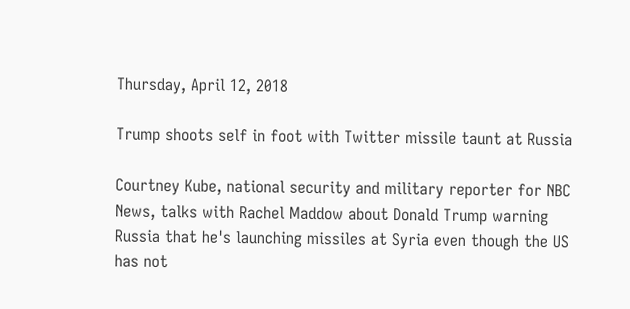Thursday, April 12, 2018

Trump shoots self in foot with Twitter missile taunt at Russia

Courtney Kube, national security and military reporter for NBC News, talks with Rachel Maddow about Donald Trump warning Russia that he's launching missiles at Syria even though the US has not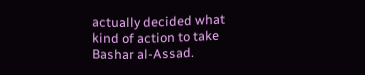actually decided what kind of action to take Bashar al-Assad.